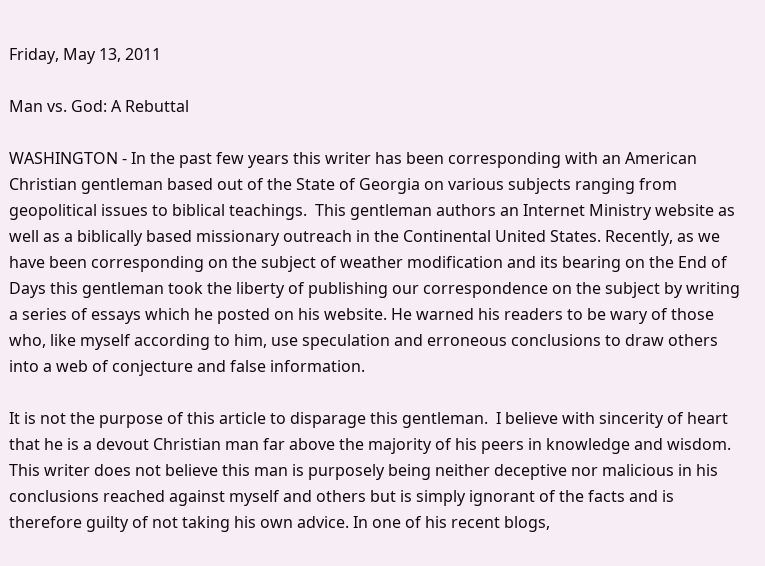Friday, May 13, 2011

Man vs. God: A Rebuttal

WASHINGTON - In the past few years this writer has been corresponding with an American Christian gentleman based out of the State of Georgia on various subjects ranging from geopolitical issues to biblical teachings.  This gentleman authors an Internet Ministry website as well as a biblically based missionary outreach in the Continental United States. Recently, as we have been corresponding on the subject of weather modification and its bearing on the End of Days this gentleman took the liberty of publishing our correspondence on the subject by writing a series of essays which he posted on his website. He warned his readers to be wary of those who, like myself according to him, use speculation and erroneous conclusions to draw others into a web of conjecture and false information.

It is not the purpose of this article to disparage this gentleman.  I believe with sincerity of heart that he is a devout Christian man far above the majority of his peers in knowledge and wisdom.  This writer does not believe this man is purposely being neither deceptive nor malicious in his conclusions reached against myself and others but is simply ignorant of the facts and is therefore guilty of not taking his own advice. In one of his recent blogs,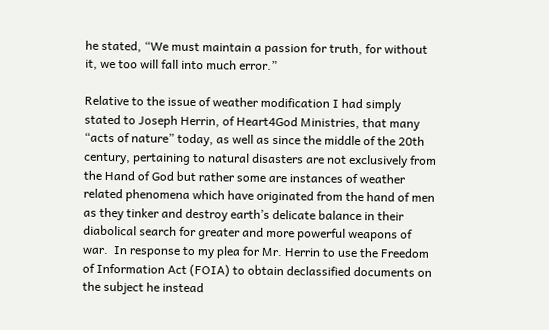he stated, “We must maintain a passion for truth, for without it, we too will fall into much error.”

Relative to the issue of weather modification I had simply stated to Joseph Herrin, of Heart4God Ministries, that many “acts of nature” today, as well as since the middle of the 20th century, pertaining to natural disasters are not exclusively from the Hand of God but rather some are instances of weather related phenomena which have originated from the hand of men as they tinker and destroy earth’s delicate balance in their diabolical search for greater and more powerful weapons of war.  In response to my plea for Mr. Herrin to use the Freedom of Information Act (FOIA) to obtain declassified documents on the subject he instead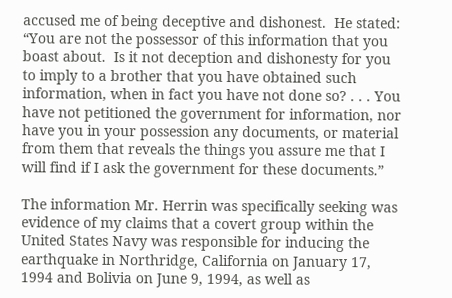accused me of being deceptive and dishonest.  He stated: “You are not the possessor of this information that you boast about.  Is it not deception and dishonesty for you to imply to a brother that you have obtained such information, when in fact you have not done so? . . . You have not petitioned the government for information, nor have you in your possession any documents, or material from them that reveals the things you assure me that I will find if I ask the government for these documents.”

The information Mr. Herrin was specifically seeking was evidence of my claims that a covert group within the United States Navy was responsible for inducing the earthquake in Northridge, California on January 17, 1994 and Bolivia on June 9, 1994, as well as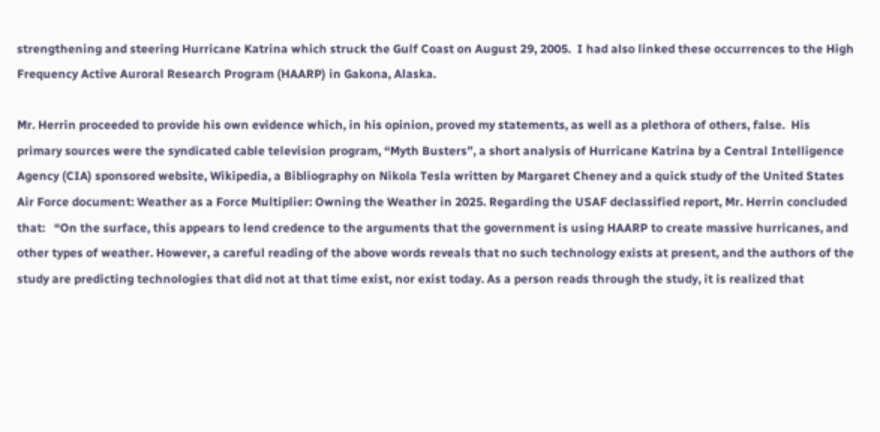strengthening and steering Hurricane Katrina which struck the Gulf Coast on August 29, 2005.  I had also linked these occurrences to the High Frequency Active Auroral Research Program (HAARP) in Gakona, Alaska.

Mr. Herrin proceeded to provide his own evidence which, in his opinion, proved my statements, as well as a plethora of others, false.  His primary sources were the syndicated cable television program, “Myth Busters”, a short analysis of Hurricane Katrina by a Central Intelligence Agency (CIA) sponsored website, Wikipedia, a Bibliography on Nikola Tesla written by Margaret Cheney and a quick study of the United States Air Force document: Weather as a Force Multiplier: Owning the Weather in 2025. Regarding the USAF declassified report, Mr. Herrin concluded that:   “On the surface, this appears to lend credence to the arguments that the government is using HAARP to create massive hurricanes, and other types of weather. However, a careful reading of the above words reveals that no such technology exists at present, and the authors of the study are predicting technologies that did not at that time exist, nor exist today. As a person reads through the study, it is realized that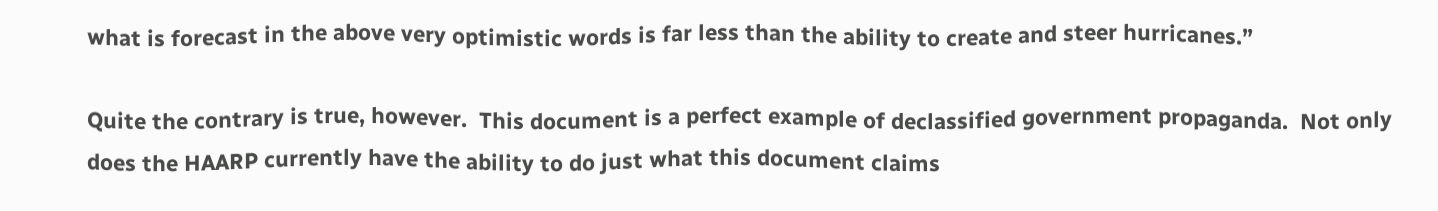what is forecast in the above very optimistic words is far less than the ability to create and steer hurricanes.”

Quite the contrary is true, however.  This document is a perfect example of declassified government propaganda.  Not only does the HAARP currently have the ability to do just what this document claims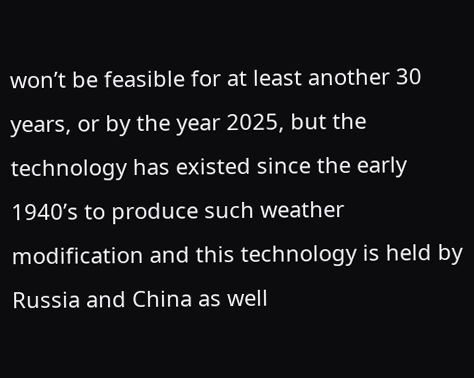won’t be feasible for at least another 30 years, or by the year 2025, but the technology has existed since the early 1940’s to produce such weather modification and this technology is held by Russia and China as well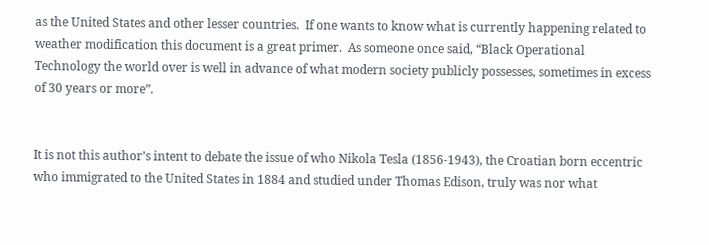as the United States and other lesser countries.  If one wants to know what is currently happening related to weather modification this document is a great primer.  As someone once said, “Black Operational Technology the world over is well in advance of what modern society publicly possesses, sometimes in excess of 30 years or more”.


It is not this author’s intent to debate the issue of who Nikola Tesla (1856-1943), the Croatian born eccentric who immigrated to the United States in 1884 and studied under Thomas Edison, truly was nor what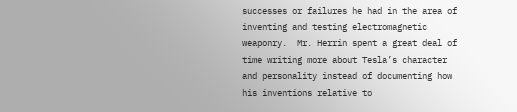successes or failures he had in the area of inventing and testing electromagnetic weaponry.  Mr. Herrin spent a great deal of time writing more about Tesla’s character and personality instead of documenting how his inventions relative to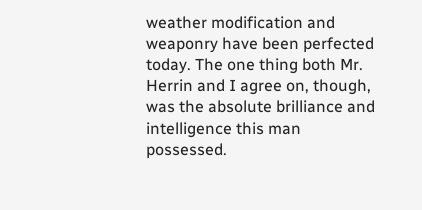weather modification and weaponry have been perfected today. The one thing both Mr. Herrin and I agree on, though, was the absolute brilliance and intelligence this man possessed.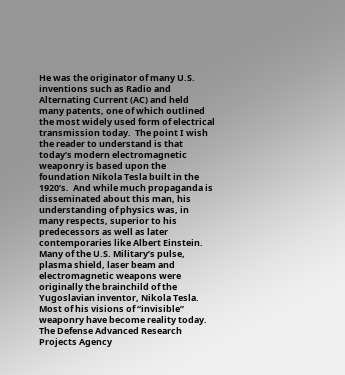He was the originator of many U.S. inventions such as Radio and Alternating Current (AC) and held many patents, one of which outlined the most widely used form of electrical transmission today.  The point I wish the reader to understand is that today’s modern electromagnetic weaponry is based upon the foundation Nikola Tesla built in the 1920’s.  And while much propaganda is disseminated about this man, his understanding of physics was, in many respects, superior to his predecessors as well as later contemporaries like Albert Einstein.   Many of the U.S. Military’s pulse, plasma shield, laser beam and electromagnetic weapons were originally the brainchild of the Yugoslavian inventor, Nikola Tesla.  Most of his visions of “invisible” weaponry have become reality today.  The Defense Advanced Research Projects Agency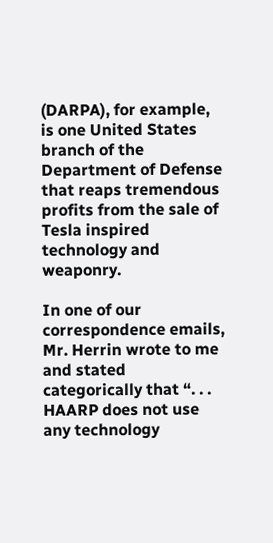(DARPA), for example, is one United States branch of the Department of Defense that reaps tremendous profits from the sale of Tesla inspired technology and weaponry.

In one of our correspondence emails, Mr. Herrin wrote to me and stated categorically that “. . . HAARP does not use any technology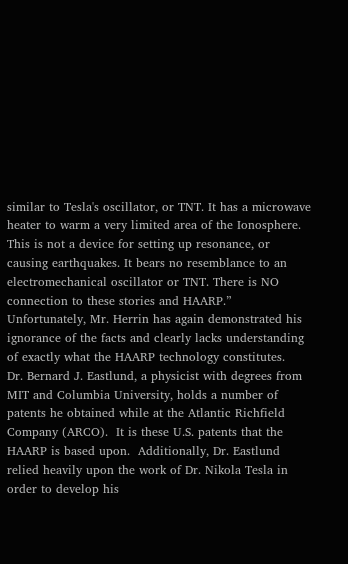similar to Tesla's oscillator, or TNT. It has a microwave heater to warm a very limited area of the Ionosphere. This is not a device for setting up resonance, or causing earthquakes. It bears no resemblance to an electromechanical oscillator or TNT. There is NO connection to these stories and HAARP.”  Unfortunately, Mr. Herrin has again demonstrated his ignorance of the facts and clearly lacks understanding of exactly what the HAARP technology constitutes.    Dr. Bernard J. Eastlund, a physicist with degrees from MIT and Columbia University, holds a number of patents he obtained while at the Atlantic Richfield Company (ARCO).  It is these U.S. patents that the HAARP is based upon.  Additionally, Dr. Eastlund relied heavily upon the work of Dr. Nikola Tesla in order to develop his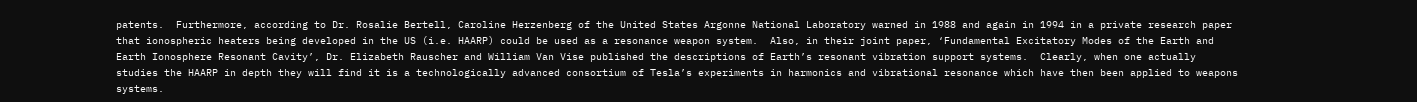patents.  Furthermore, according to Dr. Rosalie Bertell, Caroline Herzenberg of the United States Argonne National Laboratory warned in 1988 and again in 1994 in a private research paper that ionospheric heaters being developed in the US (i.e. HAARP) could be used as a resonance weapon system.  Also, in their joint paper, ‘Fundamental Excitatory Modes of the Earth and Earth Ionosphere Resonant Cavity’, Dr. Elizabeth Rauscher and William Van Vise published the descriptions of Earth’s resonant vibration support systems.  Clearly, when one actually studies the HAARP in depth they will find it is a technologically advanced consortium of Tesla’s experiments in harmonics and vibrational resonance which have then been applied to weapons systems.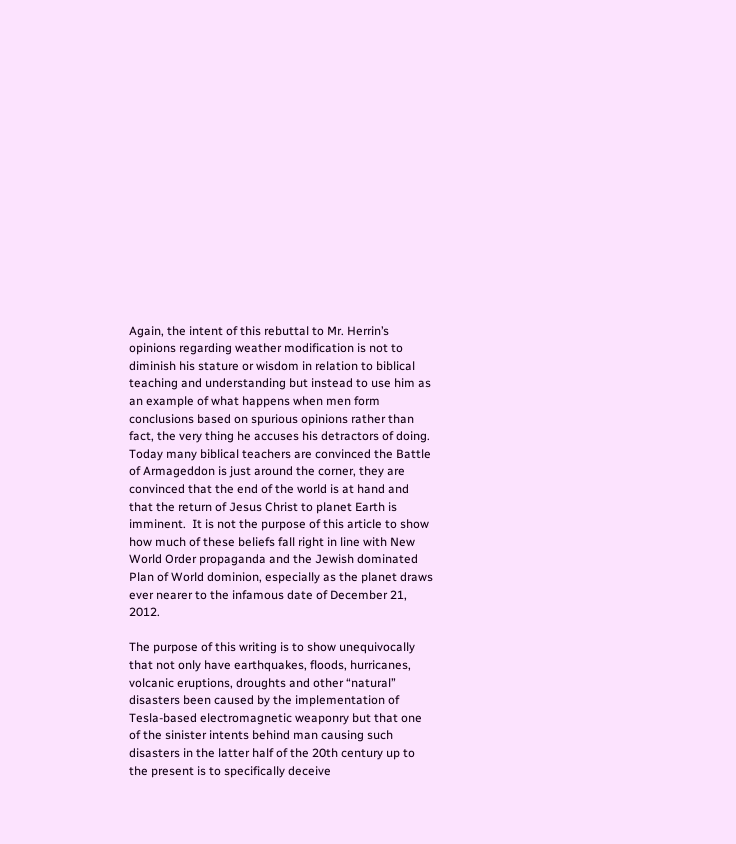Again, the intent of this rebuttal to Mr. Herrin’s opinions regarding weather modification is not to diminish his stature or wisdom in relation to biblical teaching and understanding but instead to use him as an example of what happens when men form conclusions based on spurious opinions rather than fact, the very thing he accuses his detractors of doing.  Today many biblical teachers are convinced the Battle of Armageddon is just around the corner, they are convinced that the end of the world is at hand and that the return of Jesus Christ to planet Earth is imminent.  It is not the purpose of this article to show how much of these beliefs fall right in line with New World Order propaganda and the Jewish dominated Plan of World dominion, especially as the planet draws ever nearer to the infamous date of December 21, 2012.

The purpose of this writing is to show unequivocally that not only have earthquakes, floods, hurricanes, volcanic eruptions, droughts and other “natural” disasters been caused by the implementation of Tesla-based electromagnetic weaponry but that one of the sinister intents behind man causing such disasters in the latter half of the 20th century up to the present is to specifically deceive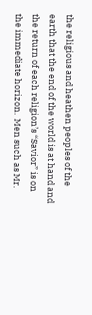the religious and heathen peoples of the earth that the end of the world is at hand and the return of each religion’s “Savior” is on the immediate horizon.  Men such as Mr.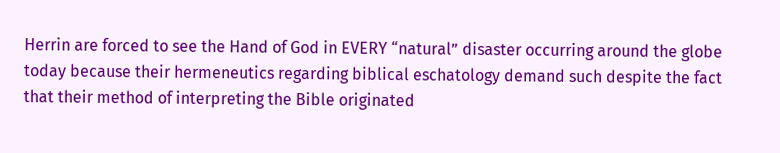Herrin are forced to see the Hand of God in EVERY “natural” disaster occurring around the globe today because their hermeneutics regarding biblical eschatology demand such despite the fact that their method of interpreting the Bible originated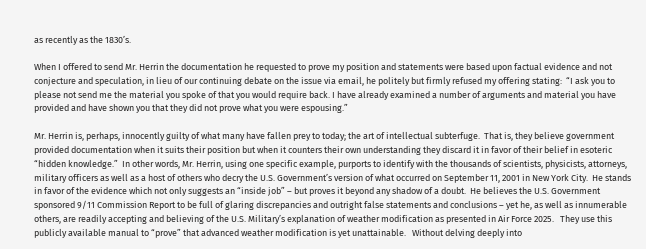as recently as the 1830’s.

When I offered to send Mr. Herrin the documentation he requested to prove my position and statements were based upon factual evidence and not conjecture and speculation, in lieu of our continuing debate on the issue via email, he politely but firmly refused my offering stating:  “I ask you to please not send me the material you spoke of that you would require back. I have already examined a number of arguments and material you have provided and have shown you that they did not prove what you were espousing.”

Mr. Herrin is, perhaps, innocently guilty of what many have fallen prey to today; the art of intellectual subterfuge.  That is, they believe government provided documentation when it suits their position but when it counters their own understanding they discard it in favor of their belief in esoteric “hidden knowledge.”  In other words, Mr. Herrin, using one specific example, purports to identify with the thousands of scientists, physicists, attorneys, military officers as well as a host of others who decry the U.S. Government’s version of what occurred on September 11, 2001 in New York City.  He stands in favor of the evidence which not only suggests an “inside job” – but proves it beyond any shadow of a doubt.  He believes the U.S. Government sponsored 9/11 Commission Report to be full of glaring discrepancies and outright false statements and conclusions – yet he, as well as innumerable others, are readily accepting and believing of the U.S. Military’s explanation of weather modification as presented in Air Force 2025.   They use this publicly available manual to “prove” that advanced weather modification is yet unattainable.   Without delving deeply into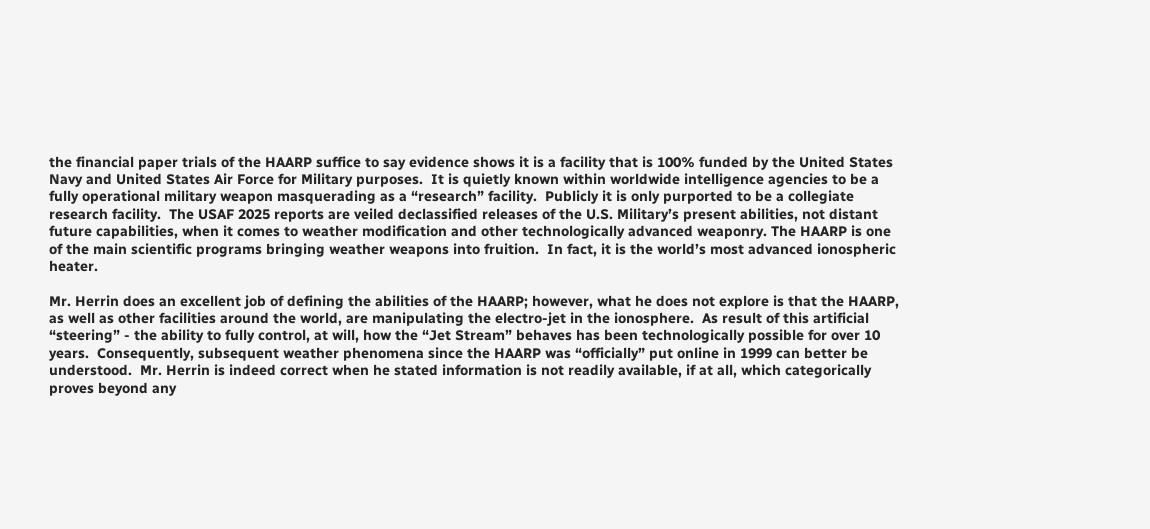the financial paper trials of the HAARP suffice to say evidence shows it is a facility that is 100% funded by the United States Navy and United States Air Force for Military purposes.  It is quietly known within worldwide intelligence agencies to be a fully operational military weapon masquerading as a “research” facility.  Publicly it is only purported to be a collegiate research facility.  The USAF 2025 reports are veiled declassified releases of the U.S. Military’s present abilities, not distant future capabilities, when it comes to weather modification and other technologically advanced weaponry. The HAARP is one of the main scientific programs bringing weather weapons into fruition.  In fact, it is the world’s most advanced ionospheric heater.

Mr. Herrin does an excellent job of defining the abilities of the HAARP; however, what he does not explore is that the HAARP, as well as other facilities around the world, are manipulating the electro-jet in the ionosphere.  As result of this artificial “steering” - the ability to fully control, at will, how the “Jet Stream” behaves has been technologically possible for over 10 years.  Consequently, subsequent weather phenomena since the HAARP was “officially” put online in 1999 can better be understood.  Mr. Herrin is indeed correct when he stated information is not readily available, if at all, which categorically proves beyond any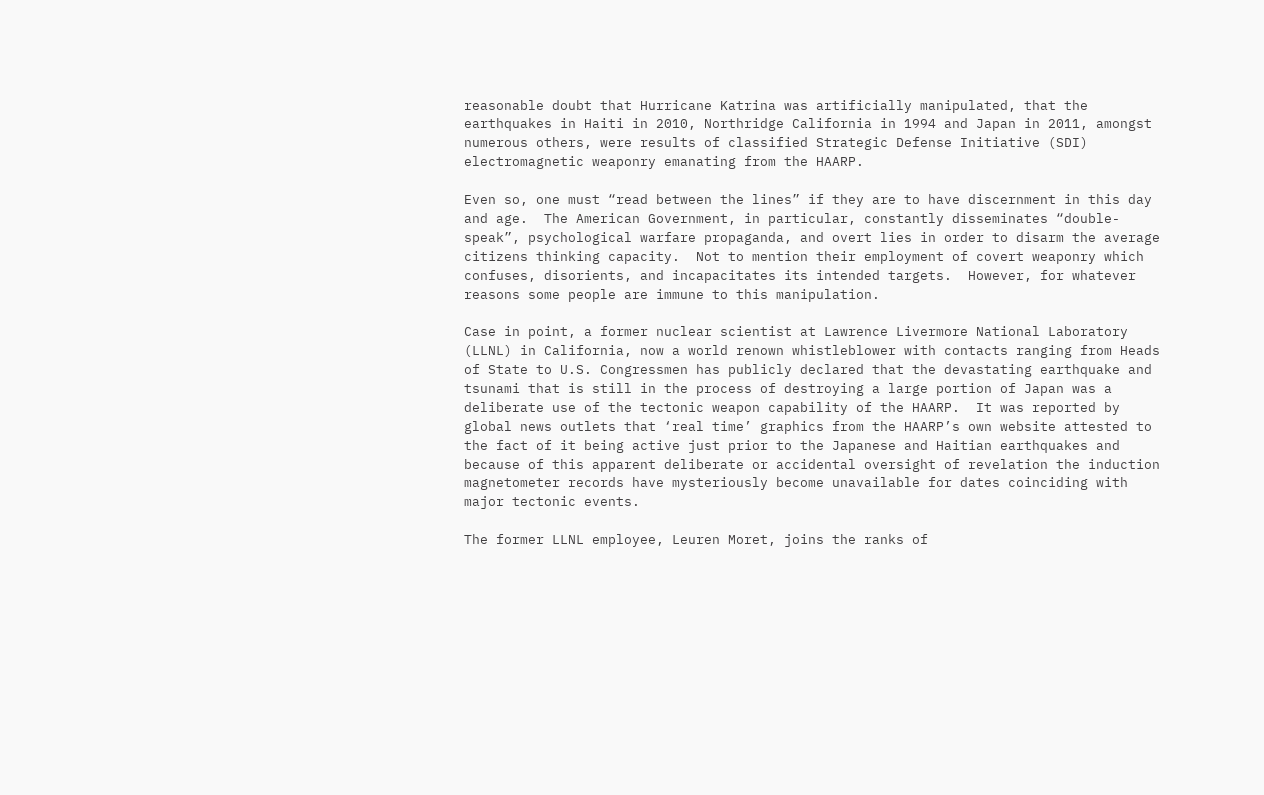reasonable doubt that Hurricane Katrina was artificially manipulated, that the earthquakes in Haiti in 2010, Northridge California in 1994 and Japan in 2011, amongst numerous others, were results of classified Strategic Defense Initiative (SDI) electromagnetic weaponry emanating from the HAARP.

Even so, one must “read between the lines” if they are to have discernment in this day and age.  The American Government, in particular, constantly disseminates “double-speak”, psychological warfare propaganda, and overt lies in order to disarm the average citizens thinking capacity.  Not to mention their employment of covert weaponry which confuses, disorients, and incapacitates its intended targets.  However, for whatever reasons some people are immune to this manipulation.

Case in point, a former nuclear scientist at Lawrence Livermore National Laboratory (LLNL) in California, now a world renown whistleblower with contacts ranging from Heads of State to U.S. Congressmen has publicly declared that the devastating earthquake and tsunami that is still in the process of destroying a large portion of Japan was a deliberate use of the tectonic weapon capability of the HAARP.  It was reported by global news outlets that ‘real time’ graphics from the HAARP’s own website attested to the fact of it being active just prior to the Japanese and Haitian earthquakes and because of this apparent deliberate or accidental oversight of revelation the induction magnetometer records have mysteriously become unavailable for dates coinciding with major tectonic events.

The former LLNL employee, Leuren Moret, joins the ranks of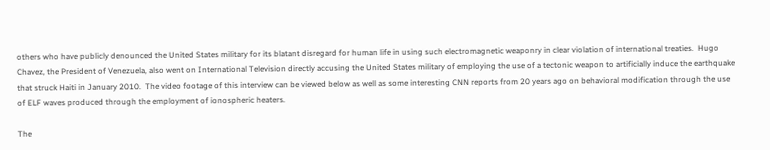others who have publicly denounced the United States military for its blatant disregard for human life in using such electromagnetic weaponry in clear violation of international treaties.  Hugo Chavez, the President of Venezuela, also went on International Television directly accusing the United States military of employing the use of a tectonic weapon to artificially induce the earthquake that struck Haiti in January 2010.  The video footage of this interview can be viewed below as well as some interesting CNN reports from 20 years ago on behavioral modification through the use of ELF waves produced through the employment of ionospheric heaters.

The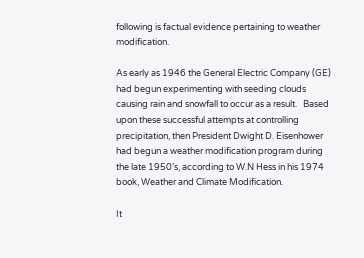following is factual evidence pertaining to weather modification.

As early as 1946 the General Electric Company (GE) had begun experimenting with seeding clouds causing rain and snowfall to occur as a result.   Based upon these successful attempts at controlling precipitation, then President Dwight D. Eisenhower had begun a weather modification program during the late 1950’s, according to W.N Hess in his 1974 book, Weather and Climate Modification.

It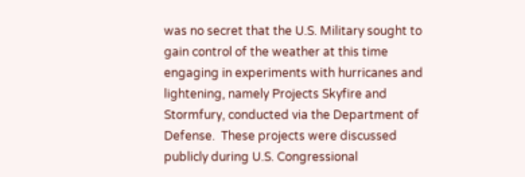was no secret that the U.S. Military sought to gain control of the weather at this time engaging in experiments with hurricanes and lightening, namely Projects Skyfire and Stormfury, conducted via the Department of Defense.  These projects were discussed publicly during U.S. Congressional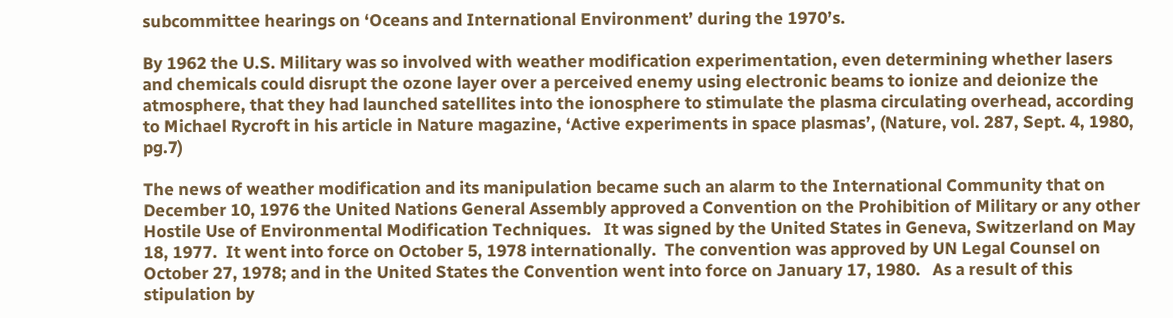subcommittee hearings on ‘Oceans and International Environment’ during the 1970’s.

By 1962 the U.S. Military was so involved with weather modification experimentation, even determining whether lasers and chemicals could disrupt the ozone layer over a perceived enemy using electronic beams to ionize and deionize the atmosphere, that they had launched satellites into the ionosphere to stimulate the plasma circulating overhead, according to Michael Rycroft in his article in Nature magazine, ‘Active experiments in space plasmas’, (Nature, vol. 287, Sept. 4, 1980, pg.7)

The news of weather modification and its manipulation became such an alarm to the International Community that on December 10, 1976 the United Nations General Assembly approved a Convention on the Prohibition of Military or any other Hostile Use of Environmental Modification Techniques.   It was signed by the United States in Geneva, Switzerland on May 18, 1977.  It went into force on October 5, 1978 internationally.  The convention was approved by UN Legal Counsel on October 27, 1978; and in the United States the Convention went into force on January 17, 1980.   As a result of this stipulation by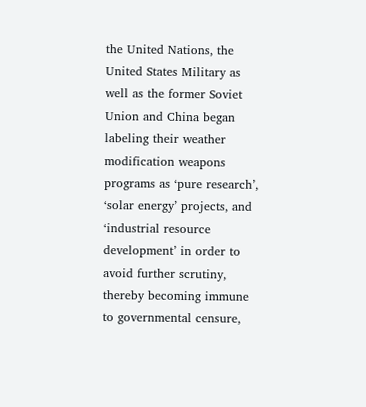the United Nations, the United States Military as well as the former Soviet Union and China began labeling their weather modification weapons programs as ‘pure research’, ‘solar energy’ projects, and ‘industrial resource development’ in order to avoid further scrutiny, thereby becoming immune to governmental censure,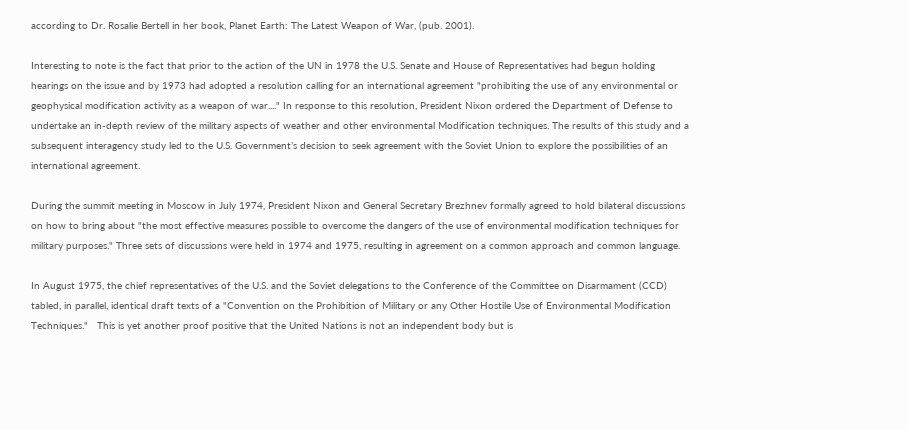according to Dr. Rosalie Bertell in her book, Planet Earth: The Latest Weapon of War, (pub. 2001).

Interesting to note is the fact that prior to the action of the UN in 1978 the U.S. Senate and House of Representatives had begun holding hearings on the issue and by 1973 had adopted a resolution calling for an international agreement "prohibiting the use of any environmental or geophysical modification activity as a weapon of war...." In response to this resolution, President Nixon ordered the Department of Defense to undertake an in-depth review of the military aspects of weather and other environmental Modification techniques. The results of this study and a subsequent interagency study led to the U.S. Government’s decision to seek agreement with the Soviet Union to explore the possibilities of an international agreement.

During the summit meeting in Moscow in July 1974, President Nixon and General Secretary Brezhnev formally agreed to hold bilateral discussions on how to bring about "the most effective measures possible to overcome the dangers of the use of environmental modification techniques for military purposes." Three sets of discussions were held in 1974 and 1975, resulting in agreement on a common approach and common language.

In August 1975, the chief representatives of the U.S. and the Soviet delegations to the Conference of the Committee on Disarmament (CCD) tabled, in parallel, identical draft texts of a "Convention on the Prohibition of Military or any Other Hostile Use of Environmental Modification Techniques."   This is yet another proof positive that the United Nations is not an independent body but is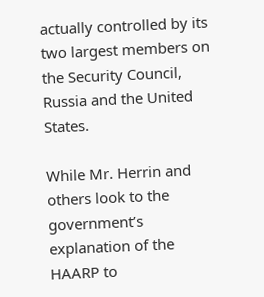actually controlled by its two largest members on the Security Council, Russia and the United States.

While Mr. Herrin and others look to the government’s explanation of the HAARP to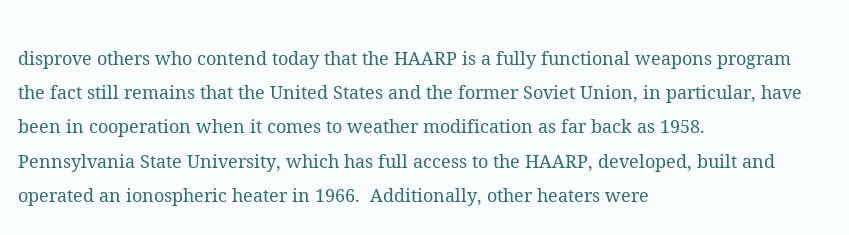disprove others who contend today that the HAARP is a fully functional weapons program the fact still remains that the United States and the former Soviet Union, in particular, have been in cooperation when it comes to weather modification as far back as 1958.  Pennsylvania State University, which has full access to the HAARP, developed, built and operated an ionospheric heater in 1966.  Additionally, other heaters were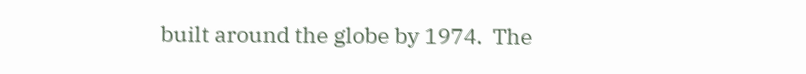built around the globe by 1974.  The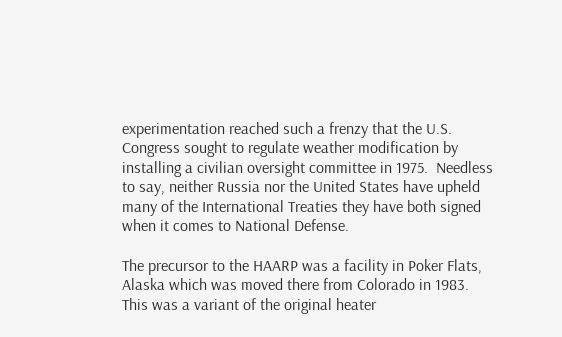experimentation reached such a frenzy that the U.S. Congress sought to regulate weather modification by installing a civilian oversight committee in 1975.  Needless to say, neither Russia nor the United States have upheld many of the International Treaties they have both signed when it comes to National Defense.

The precursor to the HAARP was a facility in Poker Flats, Alaska which was moved there from Colorado in 1983.  This was a variant of the original heater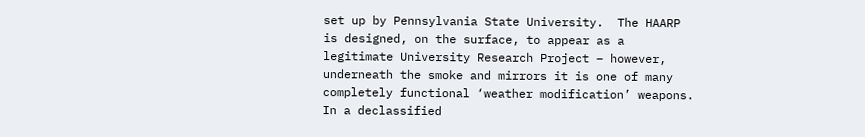set up by Pennsylvania State University.  The HAARP is designed, on the surface, to appear as a legitimate University Research Project – however, underneath the smoke and mirrors it is one of many completely functional ‘weather modification’ weapons.  In a declassified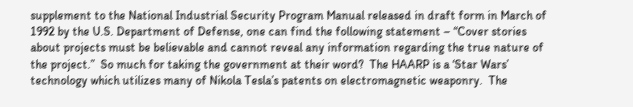supplement to the National Industrial Security Program Manual released in draft form in March of 1992 by the U.S. Department of Defense, one can find the following statement – “Cover stories about projects must be believable and cannot reveal any information regarding the true nature of the project.”  So much for taking the government at their word?  The HAARP is a ‘Star Wars’ technology which utilizes many of Nikola Tesla’s patents on electromagnetic weaponry.  The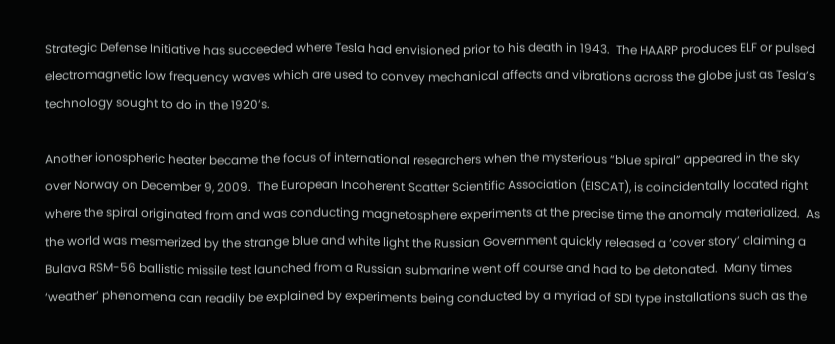Strategic Defense Initiative has succeeded where Tesla had envisioned prior to his death in 1943.  The HAARP produces ELF or pulsed electromagnetic low frequency waves which are used to convey mechanical affects and vibrations across the globe just as Tesla’s technology sought to do in the 1920’s.

Another ionospheric heater became the focus of international researchers when the mysterious “blue spiral” appeared in the sky over Norway on December 9, 2009.  The European Incoherent Scatter Scientific Association (EISCAT), is coincidentally located right where the spiral originated from and was conducting magnetosphere experiments at the precise time the anomaly materialized.  As the world was mesmerized by the strange blue and white light the Russian Government quickly released a ‘cover story’ claiming a Bulava RSM-56 ballistic missile test launched from a Russian submarine went off course and had to be detonated.  Many times ‘weather’ phenomena can readily be explained by experiments being conducted by a myriad of SDI type installations such as the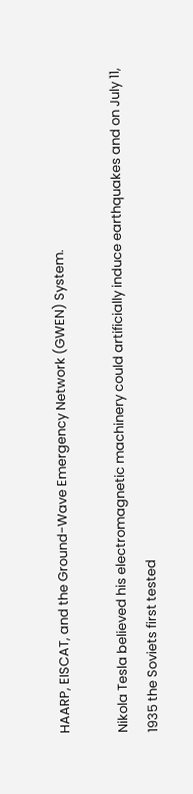HAARP, EISCAT, and the Ground-Wave Emergency Network (GWEN) System.

Nikola Tesla believed his electromagnetic machinery could artificially induce earthquakes and on July 11, 1935 the Soviets first tested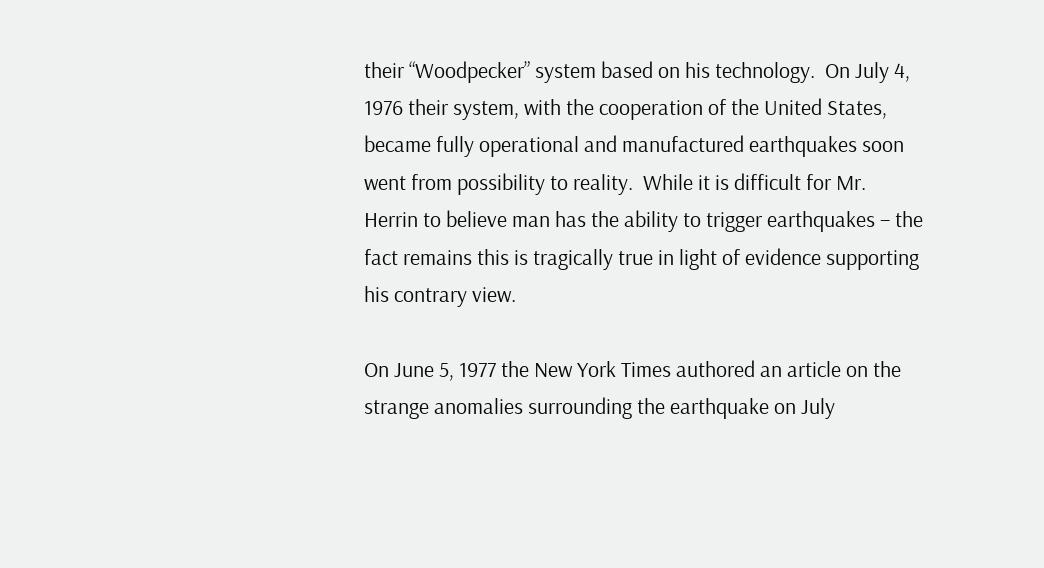their “Woodpecker” system based on his technology.  On July 4, 1976 their system, with the cooperation of the United States, became fully operational and manufactured earthquakes soon went from possibility to reality.  While it is difficult for Mr. Herrin to believe man has the ability to trigger earthquakes – the fact remains this is tragically true in light of evidence supporting his contrary view.

On June 5, 1977 the New York Times authored an article on the strange anomalies surrounding the earthquake on July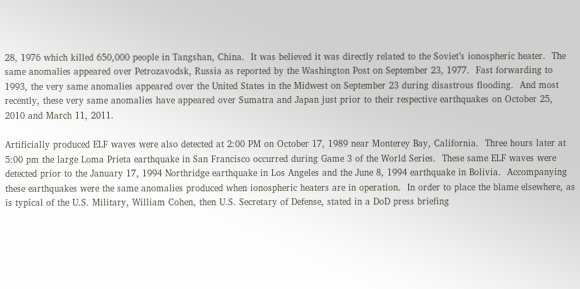28, 1976 which killed 650,000 people in Tangshan, China.  It was believed it was directly related to the Soviet’s ionospheric heater.  The same anomalies appeared over Petrozavodsk, Russia as reported by the Washington Post on September 23, 1977.  Fast forwarding to 1993, the very same anomalies appeared over the United States in the Midwest on September 23 during disastrous flooding.  And most recently, these very same anomalies have appeared over Sumatra and Japan just prior to their respective earthquakes on October 25, 2010 and March 11, 2011.

Artificially produced ELF waves were also detected at 2:00 PM on October 17, 1989 near Monterey Bay, California.  Three hours later at 5:00 pm the large Loma Prieta earthquake in San Francisco occurred during Game 3 of the World Series.  These same ELF waves were detected prior to the January 17, 1994 Northridge earthquake in Los Angeles and the June 8, 1994 earthquake in Bolivia.  Accompanying these earthquakes were the same anomalies produced when ionospheric heaters are in operation.  In order to place the blame elsewhere, as is typical of the U.S. Military, William Cohen, then U.S. Secretary of Defense, stated in a DoD press briefing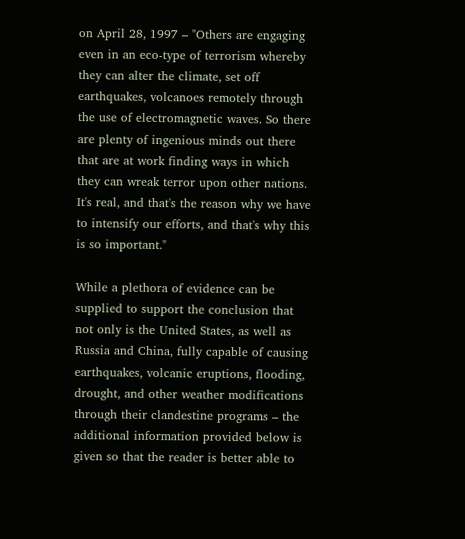on April 28, 1997 – "Others are engaging even in an eco-type of terrorism whereby they can alter the climate, set off earthquakes, volcanoes remotely through the use of electromagnetic waves. So there are plenty of ingenious minds out there that are at work finding ways in which they can wreak terror upon other nations. It's real, and that's the reason why we have to intensify our efforts, and that's why this is so important."

While a plethora of evidence can be supplied to support the conclusion that not only is the United States, as well as Russia and China, fully capable of causing earthquakes, volcanic eruptions, flooding, drought, and other weather modifications through their clandestine programs – the additional information provided below is given so that the reader is better able to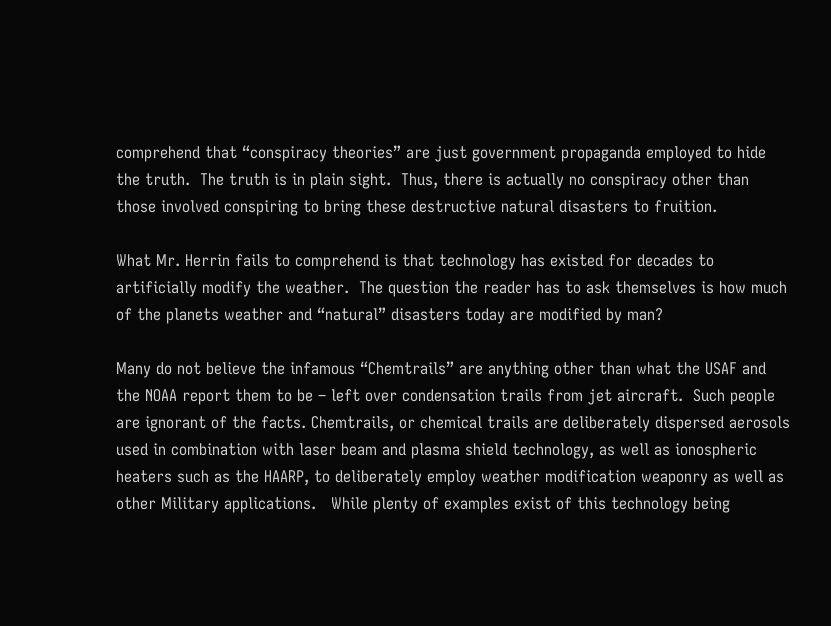comprehend that “conspiracy theories” are just government propaganda employed to hide the truth.  The truth is in plain sight.  Thus, there is actually no conspiracy other than those involved conspiring to bring these destructive natural disasters to fruition.

What Mr. Herrin fails to comprehend is that technology has existed for decades to artificially modify the weather.  The question the reader has to ask themselves is how much of the planets weather and “natural” disasters today are modified by man?

Many do not believe the infamous “Chemtrails” are anything other than what the USAF and the NOAA report them to be – left over condensation trails from jet aircraft.  Such people are ignorant of the facts. Chemtrails, or chemical trails are deliberately dispersed aerosols used in combination with laser beam and plasma shield technology, as well as ionospheric heaters such as the HAARP, to deliberately employ weather modification weaponry as well as other Military applications.   While plenty of examples exist of this technology being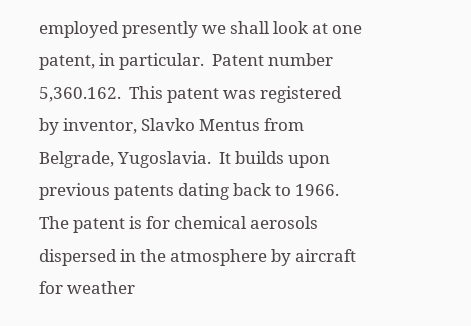employed presently we shall look at one patent, in particular.  Patent number 5,360.162.  This patent was registered by inventor, Slavko Mentus from Belgrade, Yugoslavia.  It builds upon previous patents dating back to 1966.  The patent is for chemical aerosols dispersed in the atmosphere by aircraft for weather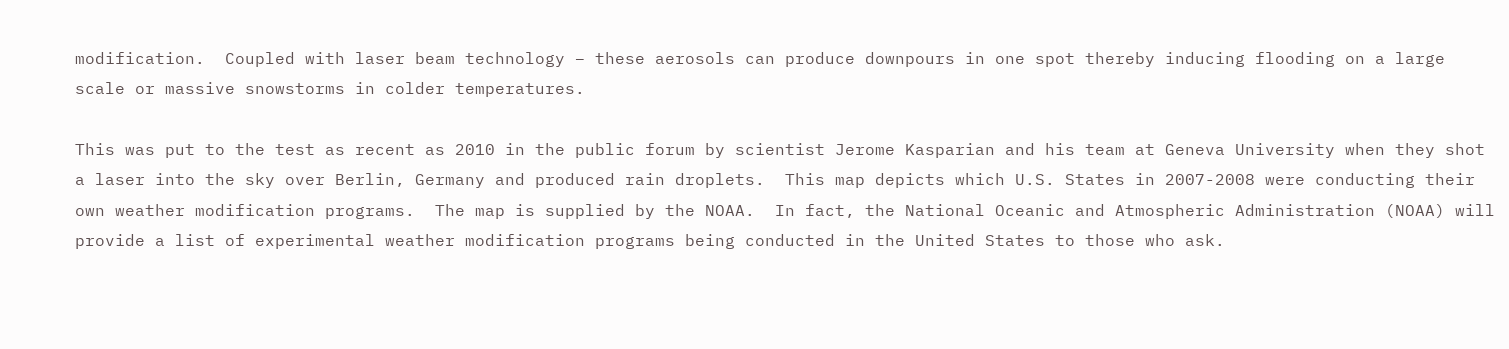modification.  Coupled with laser beam technology – these aerosols can produce downpours in one spot thereby inducing flooding on a large scale or massive snowstorms in colder temperatures.

This was put to the test as recent as 2010 in the public forum by scientist Jerome Kasparian and his team at Geneva University when they shot a laser into the sky over Berlin, Germany and produced rain droplets.  This map depicts which U.S. States in 2007-2008 were conducting their own weather modification programs.  The map is supplied by the NOAA.  In fact, the National Oceanic and Atmospheric Administration (NOAA) will provide a list of experimental weather modification programs being conducted in the United States to those who ask.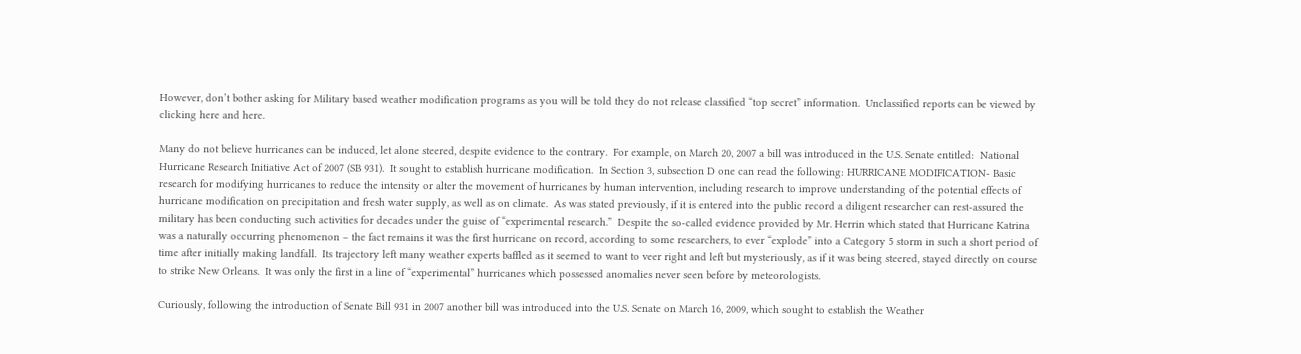However, don’t bother asking for Military based weather modification programs as you will be told they do not release classified “top secret” information.  Unclassified reports can be viewed by clicking here and here.

Many do not believe hurricanes can be induced, let alone steered, despite evidence to the contrary.  For example, on March 20, 2007 a bill was introduced in the U.S. Senate entitled:  National Hurricane Research Initiative Act of 2007 (SB 931).  It sought to establish hurricane modification.  In Section 3, subsection D one can read the following: HURRICANE MODIFICATION- Basic research for modifying hurricanes to reduce the intensity or alter the movement of hurricanes by human intervention, including research to improve understanding of the potential effects of hurricane modification on precipitation and fresh water supply, as well as on climate.  As was stated previously, if it is entered into the public record a diligent researcher can rest-assured the military has been conducting such activities for decades under the guise of “experimental research.”  Despite the so-called evidence provided by Mr. Herrin which stated that Hurricane Katrina was a naturally occurring phenomenon – the fact remains it was the first hurricane on record, according to some researchers, to ever “explode” into a Category 5 storm in such a short period of time after initially making landfall.  Its trajectory left many weather experts baffled as it seemed to want to veer right and left but mysteriously, as if it was being steered, stayed directly on course to strike New Orleans.  It was only the first in a line of “experimental” hurricanes which possessed anomalies never seen before by meteorologists.

Curiously, following the introduction of Senate Bill 931 in 2007 another bill was introduced into the U.S. Senate on March 16, 2009, which sought to establish the Weather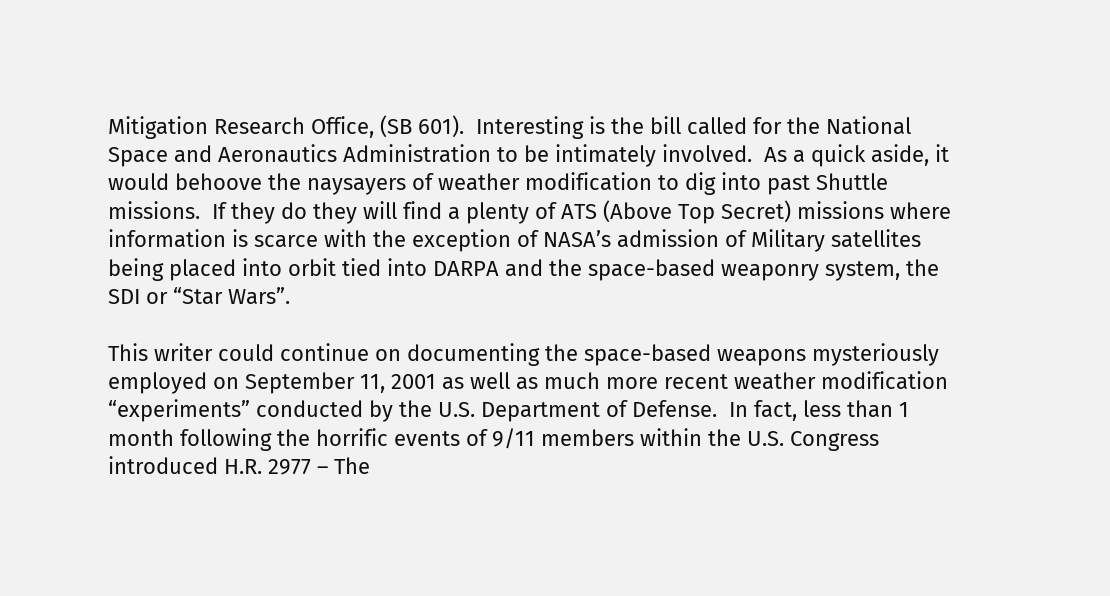Mitigation Research Office, (SB 601).  Interesting is the bill called for the National Space and Aeronautics Administration to be intimately involved.  As a quick aside, it would behoove the naysayers of weather modification to dig into past Shuttle missions.  If they do they will find a plenty of ATS (Above Top Secret) missions where information is scarce with the exception of NASA’s admission of Military satellites being placed into orbit tied into DARPA and the space-based weaponry system, the SDI or “Star Wars”.

This writer could continue on documenting the space-based weapons mysteriously employed on September 11, 2001 as well as much more recent weather modification “experiments” conducted by the U.S. Department of Defense.  In fact, less than 1 month following the horrific events of 9/11 members within the U.S. Congress introduced H.R. 2977 – The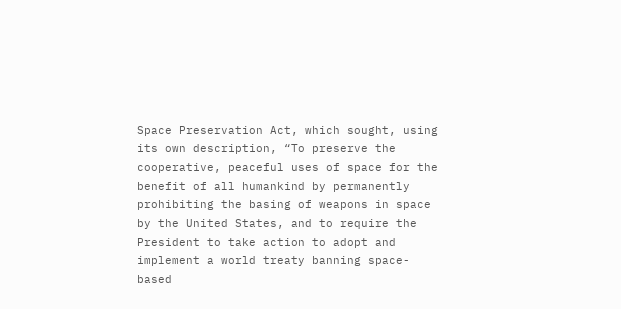Space Preservation Act, which sought, using its own description, “To preserve the cooperative, peaceful uses of space for the benefit of all humankind by permanently prohibiting the basing of weapons in space by the United States, and to require the President to take action to adopt and implement a world treaty banning space-based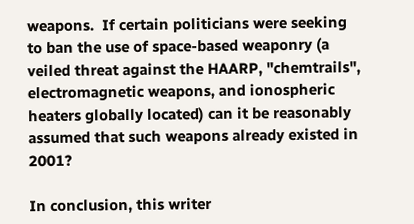weapons.  If certain politicians were seeking to ban the use of space-based weaponry (a veiled threat against the HAARP, "chemtrails", electromagnetic weapons, and ionospheric heaters globally located) can it be reasonably assumed that such weapons already existed in 2001?

In conclusion, this writer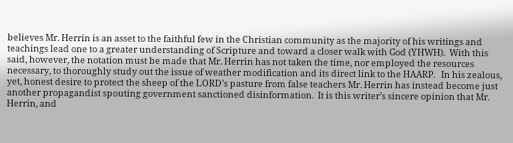believes Mr. Herrin is an asset to the faithful few in the Christian community as the majority of his writings and teachings lead one to a greater understanding of Scripture and toward a closer walk with God (YHWH).  With this said, however, the notation must be made that Mr. Herrin has not taken the time, nor employed the resources necessary, to thoroughly study out the issue of weather modification and its direct link to the HAARP.   In his zealous, yet, honest desire to protect the sheep of the LORD’s pasture from false teachers Mr. Herrin has instead become just another propagandist spouting government sanctioned disinformation.  It is this writer’s sincere opinion that Mr. Herrin, and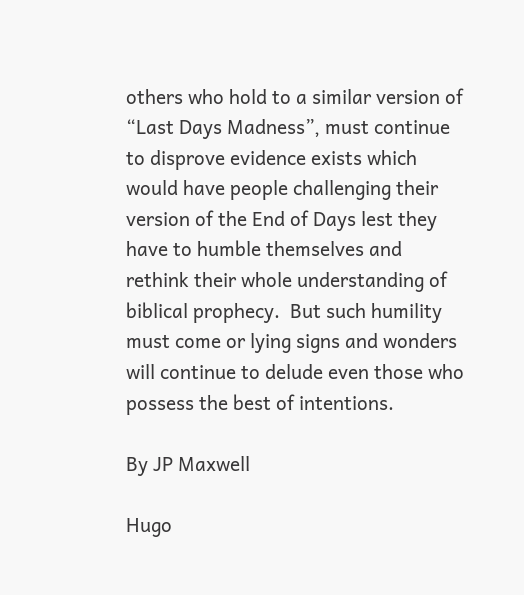others who hold to a similar version of “Last Days Madness”, must continue to disprove evidence exists which would have people challenging their version of the End of Days lest they have to humble themselves and rethink their whole understanding of biblical prophecy.  But such humility must come or lying signs and wonders will continue to delude even those who possess the best of intentions.

By JP Maxwell

Hugo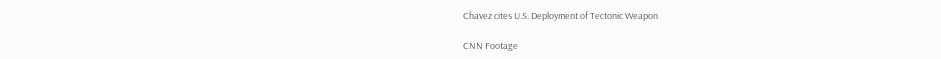Chavez cites U.S. Deployment of Tectonic Weapon

CNN Footage